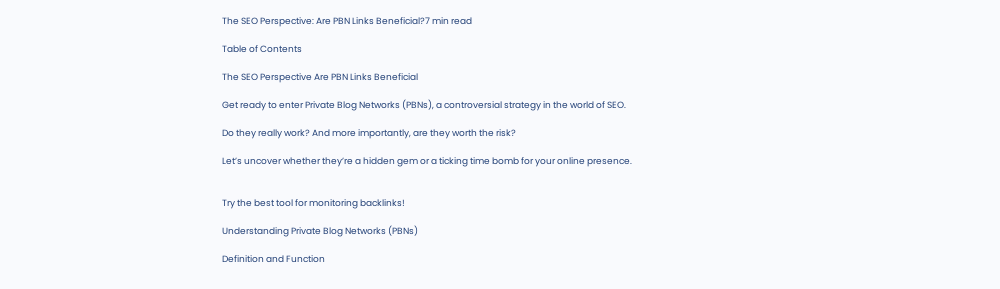The SEO Perspective: Are PBN Links Beneficial?7 min read

Table of Contents

The SEO Perspective Are PBN Links Beneficial

Get ready to enter Private Blog Networks (PBNs), a controversial strategy in the world of SEO.

Do they really work? And more importantly, are they worth the risk?

Let’s uncover whether they’re a hidden gem or a ticking time bomb for your online presence.


Try the best tool for monitoring backlinks!

Understanding Private Blog Networks (PBNs)

Definition and Function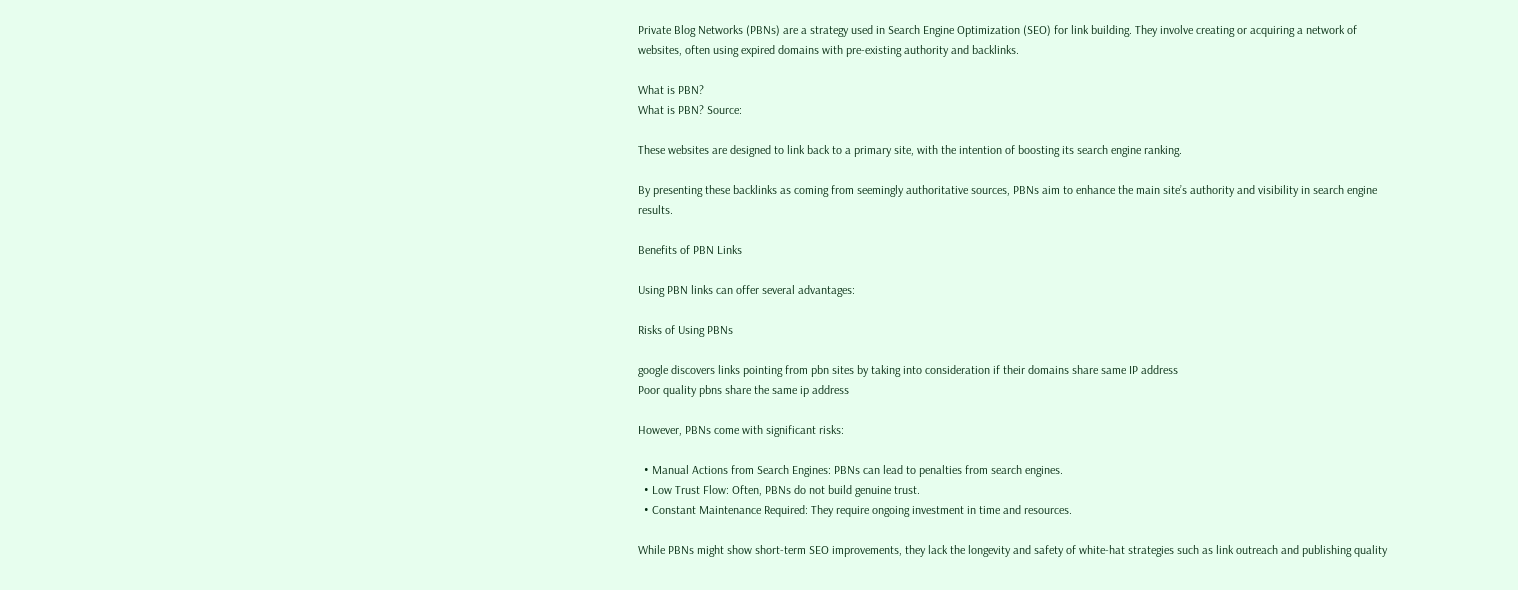Private Blog Networks (PBNs) are a strategy used in Search Engine Optimization (SEO) for link building. They involve creating or acquiring a network of websites, often using expired domains with pre-existing authority and backlinks.

What is PBN?
What is PBN? Source:

These websites are designed to link back to a primary site, with the intention of boosting its search engine ranking.

By presenting these backlinks as coming from seemingly authoritative sources, PBNs aim to enhance the main site’s authority and visibility in search engine results.

Benefits of PBN Links

Using PBN links can offer several advantages:

Risks of Using PBNs

google discovers links pointing from pbn sites by taking into consideration if their domains share same IP address
Poor quality pbns share the same ip address

However, PBNs come with significant risks:

  • Manual Actions from Search Engines: PBNs can lead to penalties from search engines.
  • Low Trust Flow: Often, PBNs do not build genuine trust.
  • Constant Maintenance Required: They require ongoing investment in time and resources.

While PBNs might show short-term SEO improvements, they lack the longevity and safety of white-hat strategies such as link outreach and publishing quality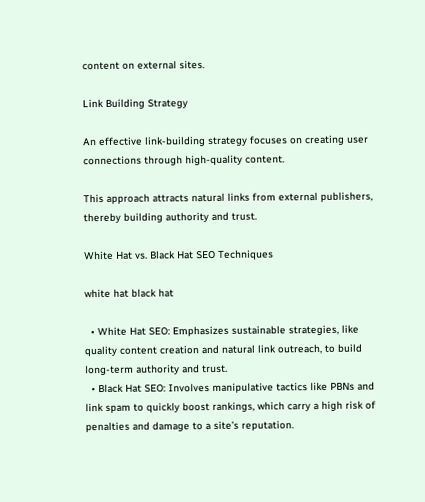content on external sites.

Link Building Strategy

An effective link-building strategy focuses on creating user connections through high-quality content.

This approach attracts natural links from external publishers, thereby building authority and trust.

White Hat vs. Black Hat SEO Techniques

white hat black hat

  • White Hat SEO: Emphasizes sustainable strategies, like quality content creation and natural link outreach, to build long-term authority and trust.
  • Black Hat SEO: Involves manipulative tactics like PBNs and link spam to quickly boost rankings, which carry a high risk of penalties and damage to a site’s reputation.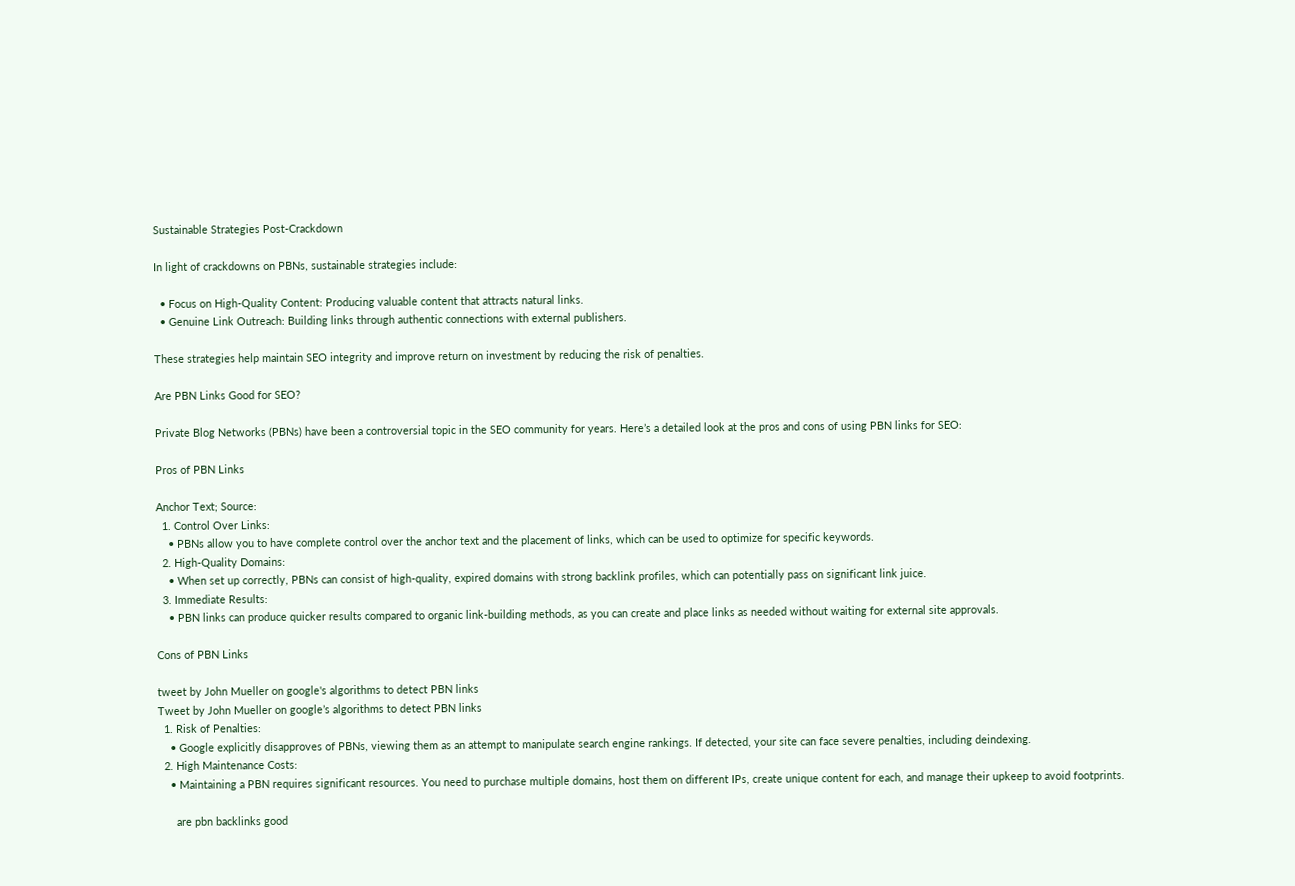Sustainable Strategies Post-Crackdown

In light of crackdowns on PBNs, sustainable strategies include:

  • Focus on High-Quality Content: Producing valuable content that attracts natural links.
  • Genuine Link Outreach: Building links through authentic connections with external publishers.

These strategies help maintain SEO integrity and improve return on investment by reducing the risk of penalties.

Are PBN Links Good for SEO?

Private Blog Networks (PBNs) have been a controversial topic in the SEO community for years. Here’s a detailed look at the pros and cons of using PBN links for SEO:

Pros of PBN Links

Anchor Text; Source:
  1. Control Over Links:
    • PBNs allow you to have complete control over the anchor text and the placement of links, which can be used to optimize for specific keywords.
  2. High-Quality Domains:
    • When set up correctly, PBNs can consist of high-quality, expired domains with strong backlink profiles, which can potentially pass on significant link juice.
  3. Immediate Results:
    • PBN links can produce quicker results compared to organic link-building methods, as you can create and place links as needed without waiting for external site approvals.

Cons of PBN Links

tweet by John Mueller on google's algorithms to detect PBN links
Tweet by John Mueller on google’s algorithms to detect PBN links
  1. Risk of Penalties:
    • Google explicitly disapproves of PBNs, viewing them as an attempt to manipulate search engine rankings. If detected, your site can face severe penalties, including deindexing.
  2. High Maintenance Costs:
    • Maintaining a PBN requires significant resources. You need to purchase multiple domains, host them on different IPs, create unique content for each, and manage their upkeep to avoid footprints.

      are pbn backlinks good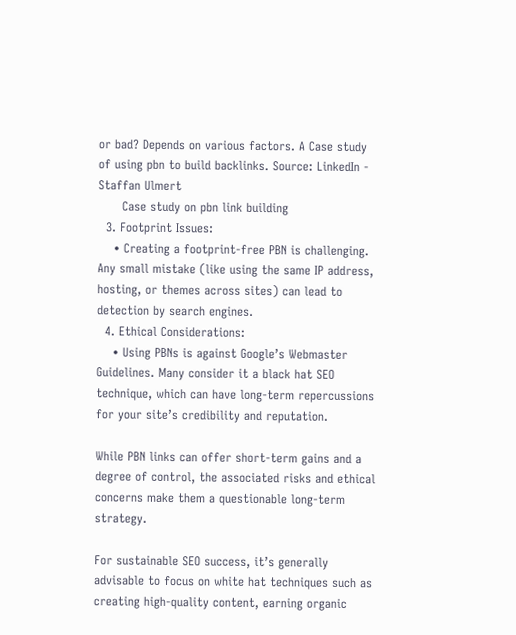or bad? Depends on various factors. A Case study of using pbn to build backlinks. Source: LinkedIn - Staffan Ulmert
      Case study on pbn link building
  3. Footprint Issues:
    • Creating a footprint-free PBN is challenging. Any small mistake (like using the same IP address, hosting, or themes across sites) can lead to detection by search engines.
  4. Ethical Considerations:
    • Using PBNs is against Google’s Webmaster Guidelines. Many consider it a black hat SEO technique, which can have long-term repercussions for your site’s credibility and reputation.

While PBN links can offer short-term gains and a degree of control, the associated risks and ethical concerns make them a questionable long-term strategy.

For sustainable SEO success, it’s generally advisable to focus on white hat techniques such as creating high-quality content, earning organic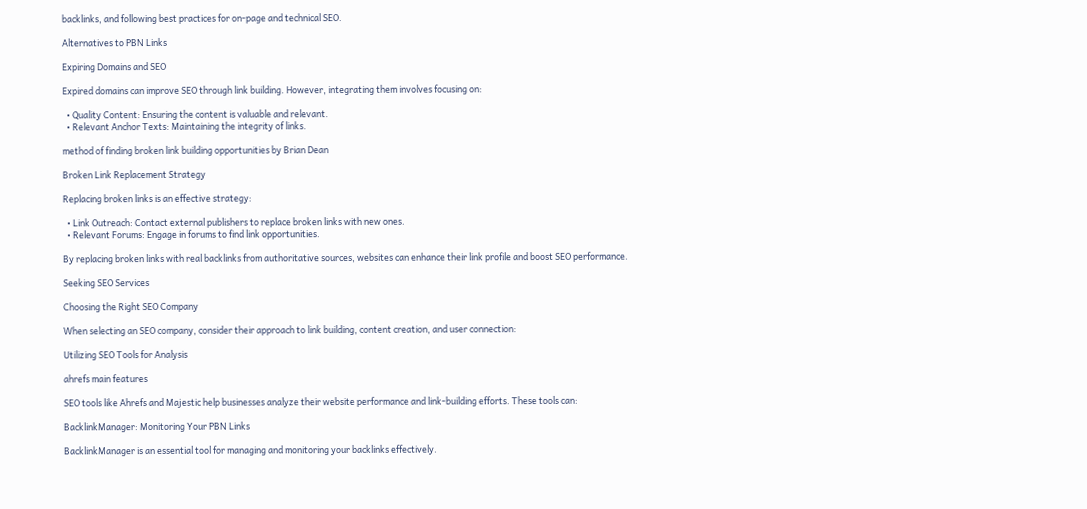backlinks, and following best practices for on-page and technical SEO.

Alternatives to PBN Links

Expiring Domains and SEO

Expired domains can improve SEO through link building. However, integrating them involves focusing on:

  • Quality Content: Ensuring the content is valuable and relevant.
  • Relevant Anchor Texts: Maintaining the integrity of links.

method of finding broken link building opportunities by Brian Dean

Broken Link Replacement Strategy

Replacing broken links is an effective strategy:

  • Link Outreach: Contact external publishers to replace broken links with new ones.
  • Relevant Forums: Engage in forums to find link opportunities.

By replacing broken links with real backlinks from authoritative sources, websites can enhance their link profile and boost SEO performance.

Seeking SEO Services

Choosing the Right SEO Company

When selecting an SEO company, consider their approach to link building, content creation, and user connection:

Utilizing SEO Tools for Analysis

ahrefs main features

SEO tools like Ahrefs and Majestic help businesses analyze their website performance and link-building efforts. These tools can:

BacklinkManager: Monitoring Your PBN Links

BacklinkManager is an essential tool for managing and monitoring your backlinks effectively.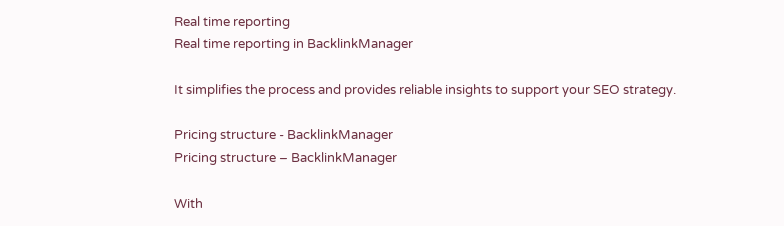Real time reporting
Real time reporting in BacklinkManager

It simplifies the process and provides reliable insights to support your SEO strategy.

Pricing structure - BacklinkManager
Pricing structure – BacklinkManager

With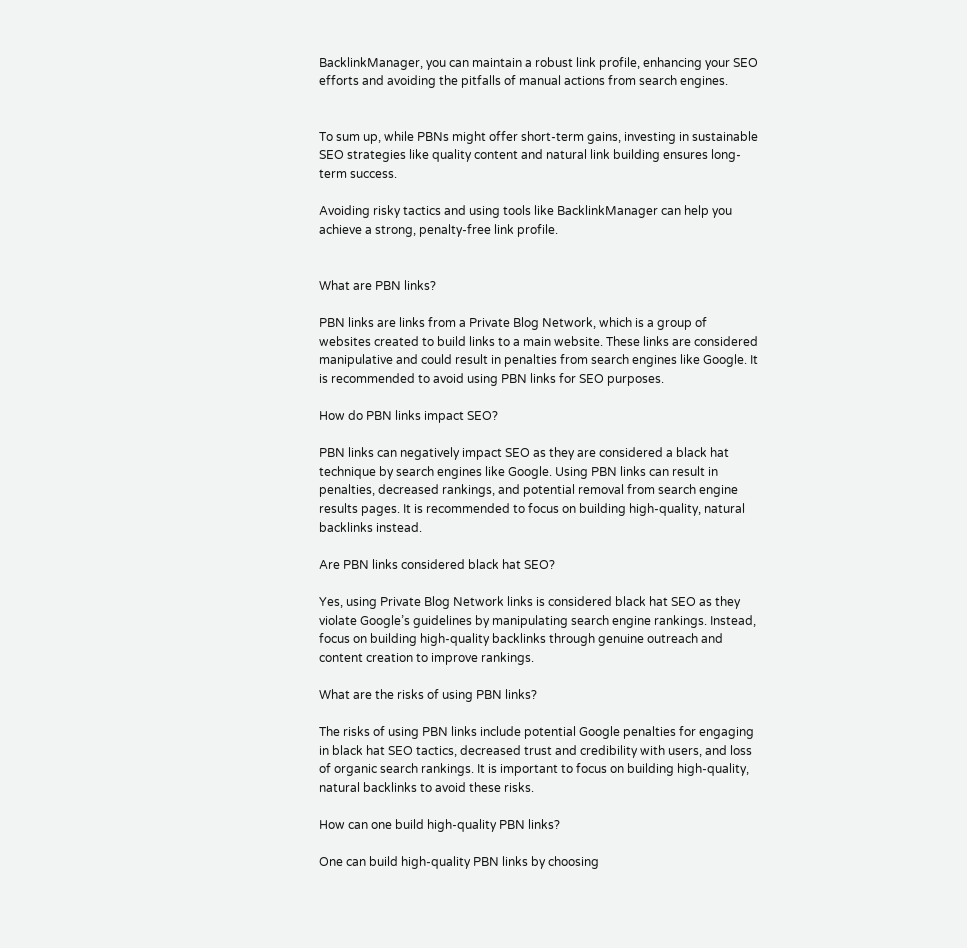BacklinkManager, you can maintain a robust link profile, enhancing your SEO efforts and avoiding the pitfalls of manual actions from search engines.


To sum up, while PBNs might offer short-term gains, investing in sustainable SEO strategies like quality content and natural link building ensures long-term success.

Avoiding risky tactics and using tools like BacklinkManager can help you achieve a strong, penalty-free link profile.


What are PBN links?

PBN links are links from a Private Blog Network, which is a group of websites created to build links to a main website. These links are considered manipulative and could result in penalties from search engines like Google. It is recommended to avoid using PBN links for SEO purposes.

How do PBN links impact SEO?

PBN links can negatively impact SEO as they are considered a black hat technique by search engines like Google. Using PBN links can result in penalties, decreased rankings, and potential removal from search engine results pages. It is recommended to focus on building high-quality, natural backlinks instead.

Are PBN links considered black hat SEO?

Yes, using Private Blog Network links is considered black hat SEO as they violate Google’s guidelines by manipulating search engine rankings. Instead, focus on building high-quality backlinks through genuine outreach and content creation to improve rankings.

What are the risks of using PBN links?

The risks of using PBN links include potential Google penalties for engaging in black hat SEO tactics, decreased trust and credibility with users, and loss of organic search rankings. It is important to focus on building high-quality, natural backlinks to avoid these risks.

How can one build high-quality PBN links?

One can build high-quality PBN links by choosing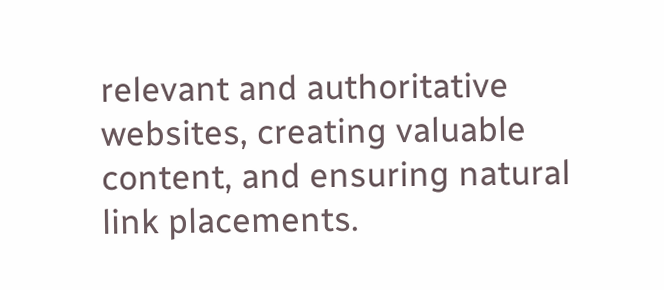relevant and authoritative websites, creating valuable content, and ensuring natural link placements.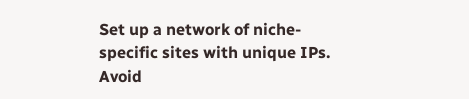Set up a network of niche-specific sites with unique IPs. Avoid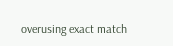overusing exact match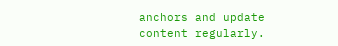anchors and update content regularly.